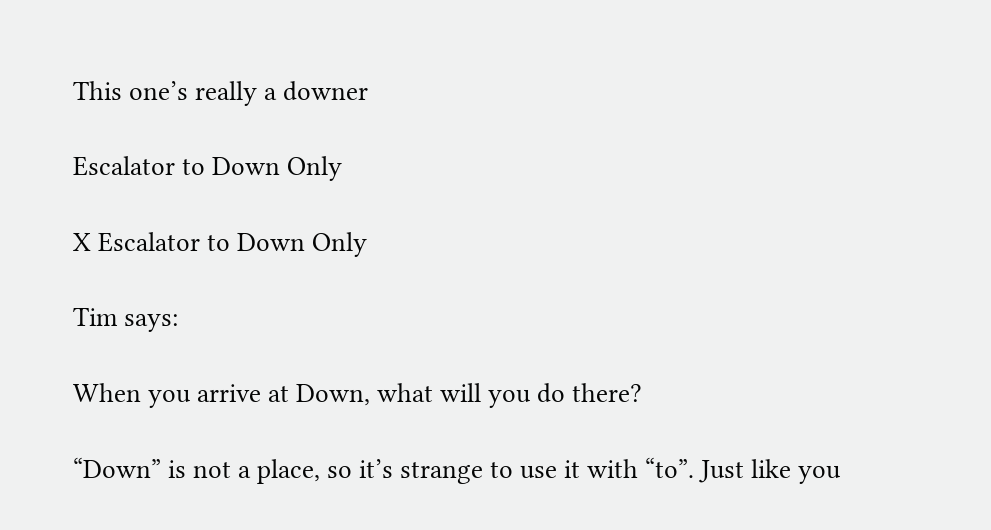This one’s really a downer

Escalator to Down Only

X Escalator to Down Only

Tim says:

When you arrive at Down, what will you do there?

“Down” is not a place, so it’s strange to use it with “to”. Just like you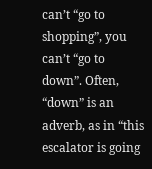can’t “go to shopping”, you can’t “go to down”. Often, “down” is an adverb, as in “this escalator is going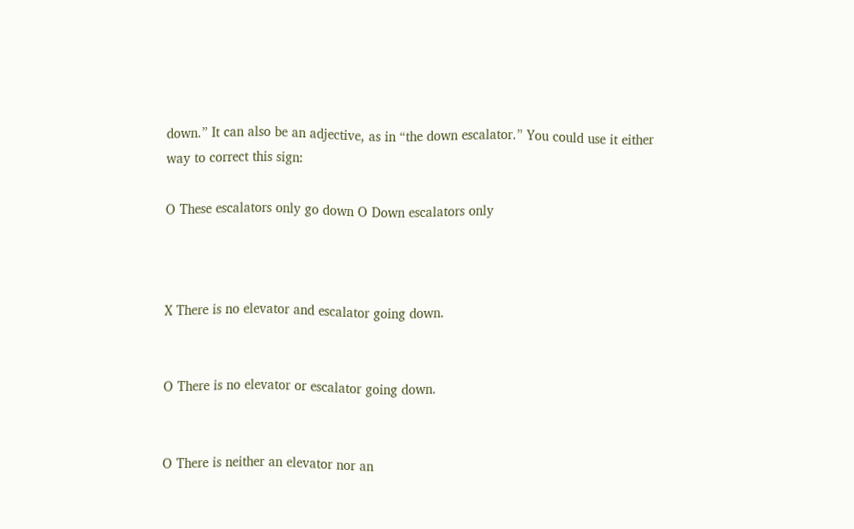down.” It can also be an adjective, as in “the down escalator.” You could use it either way to correct this sign:

O These escalators only go down O Down escalators only



X There is no elevator and escalator going down.


O There is no elevator or escalator going down.


O There is neither an elevator nor an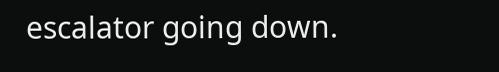escalator going down.